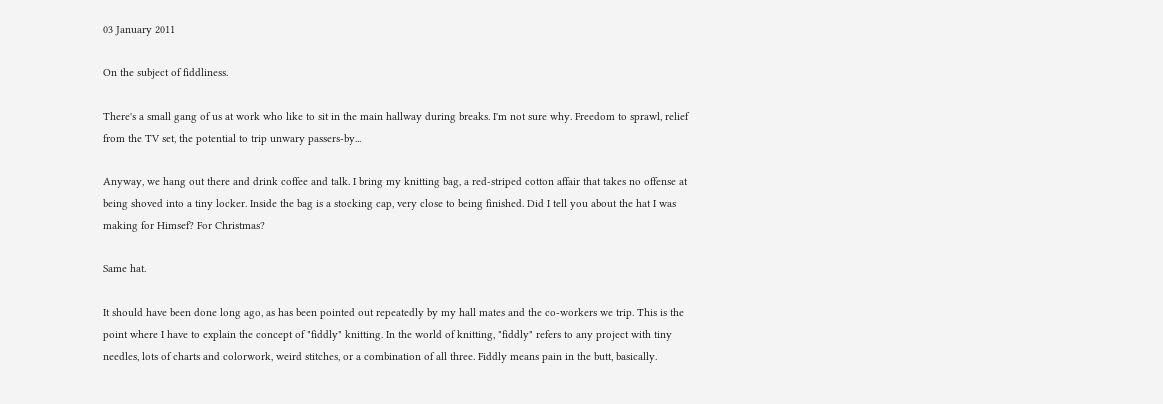03 January 2011

On the subject of fiddliness.

There's a small gang of us at work who like to sit in the main hallway during breaks. I'm not sure why. Freedom to sprawl, relief from the TV set, the potential to trip unwary passers-by...

Anyway, we hang out there and drink coffee and talk. I bring my knitting bag, a red-striped cotton affair that takes no offense at being shoved into a tiny locker. Inside the bag is a stocking cap, very close to being finished. Did I tell you about the hat I was making for Himsef? For Christmas?

Same hat.

It should have been done long ago, as has been pointed out repeatedly by my hall mates and the co-workers we trip. This is the point where I have to explain the concept of "fiddly" knitting. In the world of knitting, "fiddly" refers to any project with tiny needles, lots of charts and colorwork, weird stitches, or a combination of all three. Fiddly means pain in the butt, basically.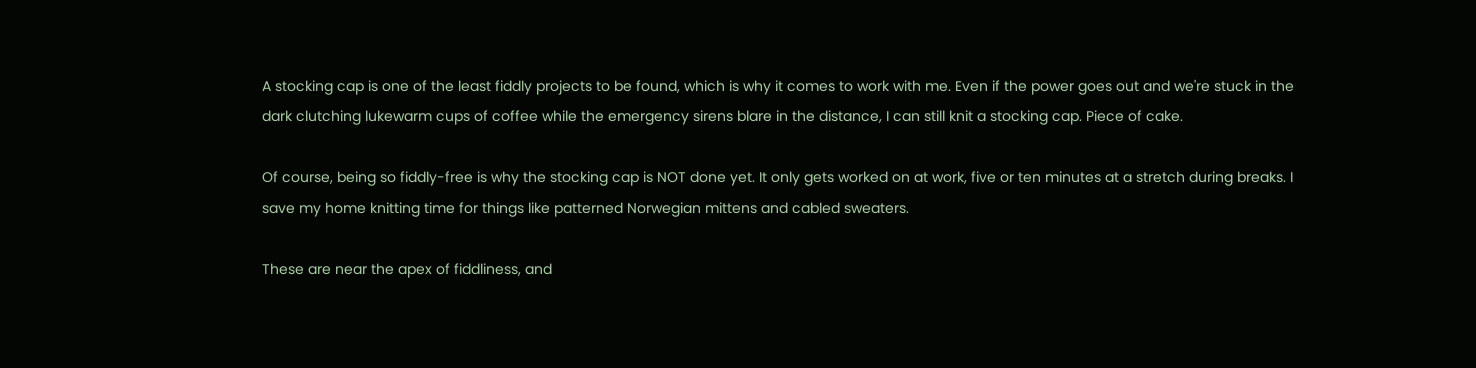A stocking cap is one of the least fiddly projects to be found, which is why it comes to work with me. Even if the power goes out and we're stuck in the dark clutching lukewarm cups of coffee while the emergency sirens blare in the distance, I can still knit a stocking cap. Piece of cake.

Of course, being so fiddly-free is why the stocking cap is NOT done yet. It only gets worked on at work, five or ten minutes at a stretch during breaks. I save my home knitting time for things like patterned Norwegian mittens and cabled sweaters.

These are near the apex of fiddliness, and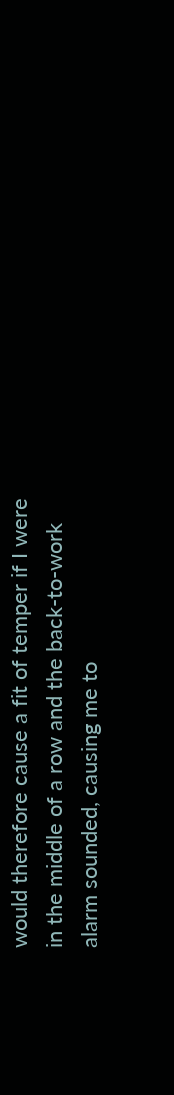would therefore cause a fit of temper if I were in the middle of a row and the back-to-work alarm sounded, causing me to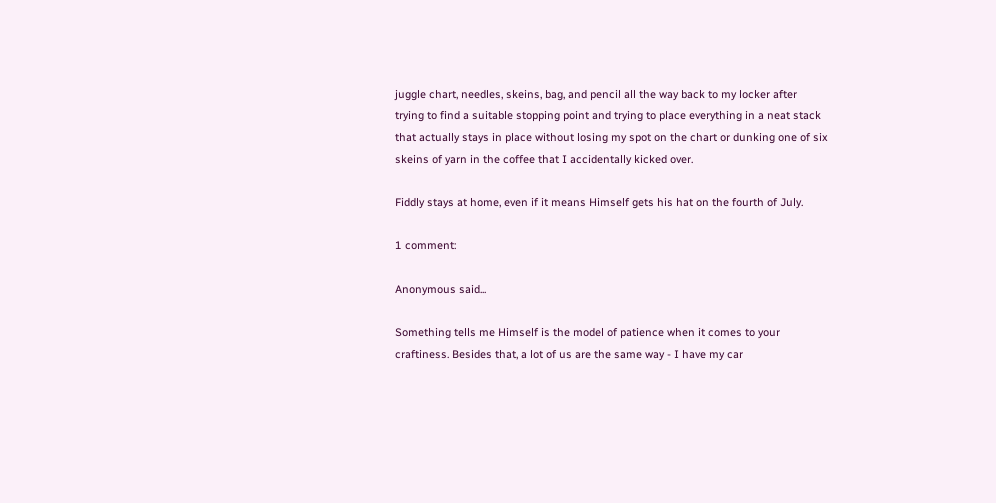juggle chart, needles, skeins, bag, and pencil all the way back to my locker after trying to find a suitable stopping point and trying to place everything in a neat stack that actually stays in place without losing my spot on the chart or dunking one of six skeins of yarn in the coffee that I accidentally kicked over.

Fiddly stays at home, even if it means Himself gets his hat on the fourth of July.

1 comment:

Anonymous said...

Something tells me Himself is the model of patience when it comes to your craftiness. Besides that, a lot of us are the same way - I have my car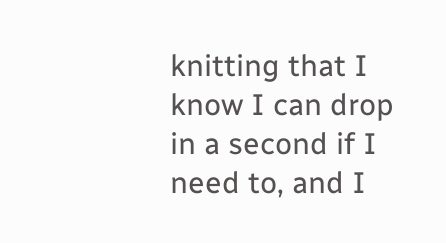knitting that I know I can drop in a second if I need to, and I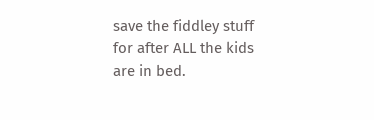save the fiddley stuff for after ALL the kids are in bed.